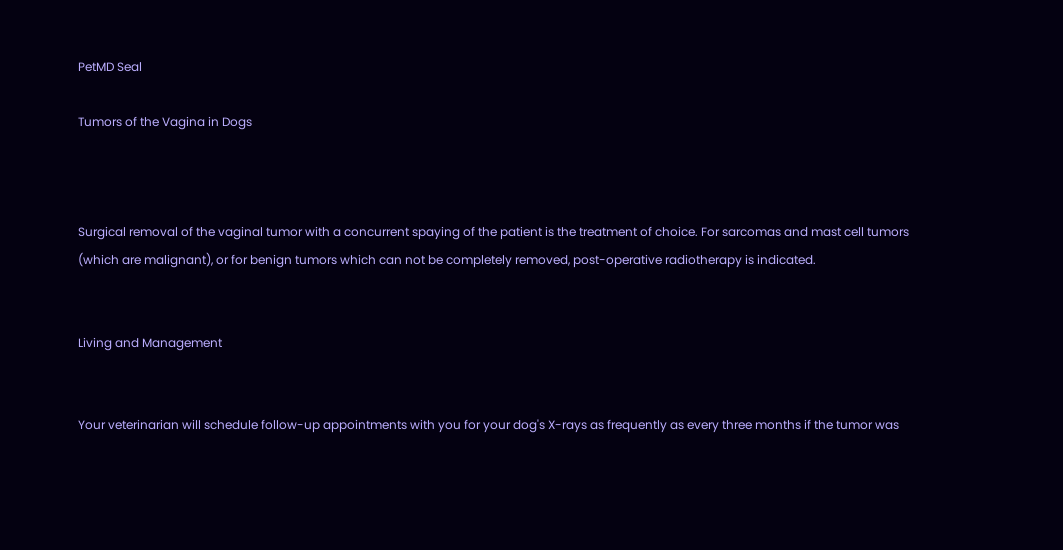PetMD Seal

Tumors of the Vagina in Dogs



Surgical removal of the vaginal tumor with a concurrent spaying of the patient is the treatment of choice. For sarcomas and mast cell tumors (which are malignant), or for benign tumors which can not be completely removed, post-operative radiotherapy is indicated.


Living and Management


Your veterinarian will schedule follow-up appointments with you for your dog's X-rays as frequently as every three months if the tumor was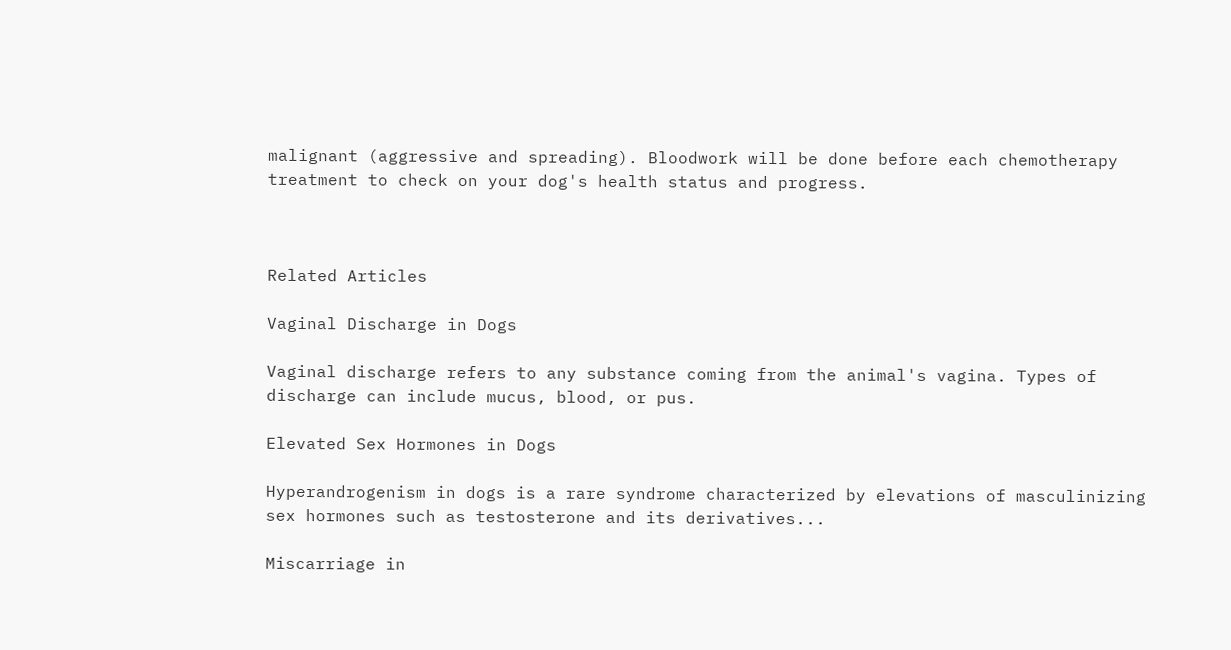malignant (aggressive and spreading). Bloodwork will be done before each chemotherapy treatment to check on your dog's health status and progress.



Related Articles

Vaginal Discharge in Dogs

Vaginal discharge refers to any substance coming from the animal's vagina. Types of discharge can include mucus, blood, or pus.

Elevated Sex Hormones in Dogs

Hyperandrogenism in dogs is a rare syndrome characterized by elevations of masculinizing sex hormones such as testosterone and its derivatives...

Miscarriage in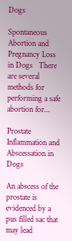Dogs

Spontaneous Abortion and Pregnancy Loss in Dogs   There are several methods for performing a safe abortion for...

Prostate Inflammation and Abscessation in Dogs

An abscess of the prostate is evidenced by a pus filled sac that may lead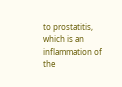to prostatitis, which is an inflammation of the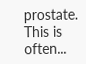prostate. This is often...